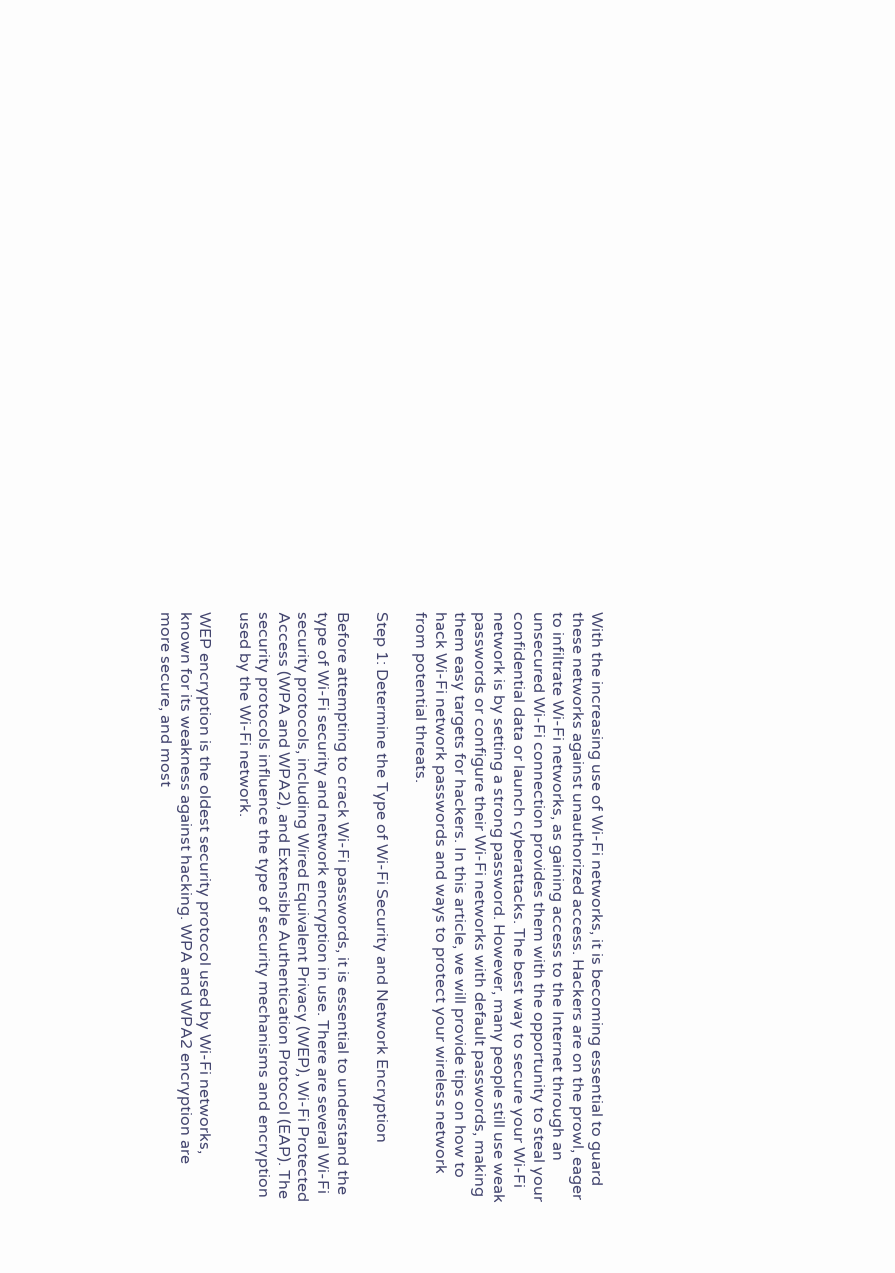With the increasing use of Wi-Fi networks, it is becoming essential to guard these networks against unauthorized access. Hackers are on the prowl, eager to infiltrate Wi-Fi networks, as gaining access to the Internet through an unsecured Wi-Fi connection provides them with the opportunity to steal your confidential data or launch cyberattacks. The best way to secure your Wi-Fi network is by setting a strong password. However, many people still use weak passwords or configure their Wi-Fi networks with default passwords, making them easy targets for hackers. In this article, we will provide tips on how to hack Wi-Fi network passwords and ways to protect your wireless network from potential threats.

Step 1: Determine the Type of Wi-Fi Security and Network Encryption

Before attempting to crack Wi-Fi passwords, it is essential to understand the type of Wi-Fi security and network encryption in use. There are several Wi-Fi security protocols, including Wired Equivalent Privacy (WEP), Wi-Fi Protected Access (WPA and WPA2), and Extensible Authentication Protocol (EAP). The security protocols influence the type of security mechanisms and encryption used by the Wi-Fi network.

WEP encryption is the oldest security protocol used by Wi-Fi networks, known for its weakness against hacking. WPA and WPA2 encryption are more secure, and most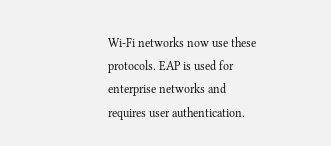Wi-Fi networks now use these protocols. EAP is used for enterprise networks and requires user authentication.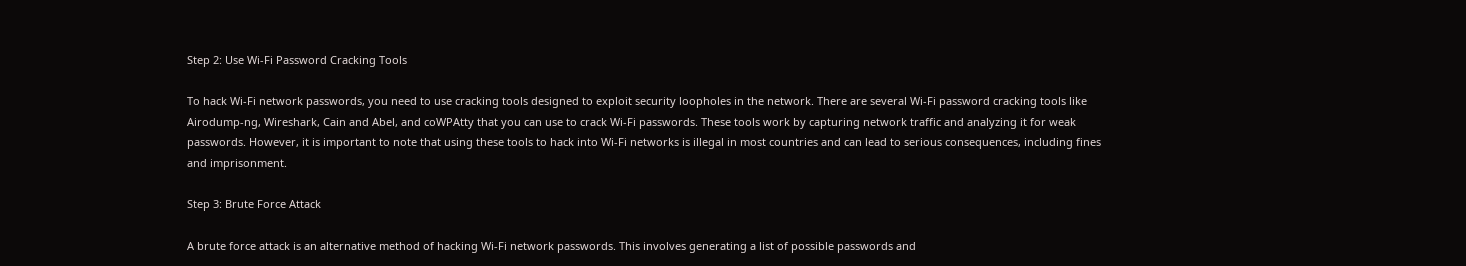Step 2: Use Wi-Fi Password Cracking Tools

To hack Wi-Fi network passwords, you need to use cracking tools designed to exploit security loopholes in the network. There are several Wi-Fi password cracking tools like Airodump-ng, Wireshark, Cain and Abel, and coWPAtty that you can use to crack Wi-Fi passwords. These tools work by capturing network traffic and analyzing it for weak passwords. However, it is important to note that using these tools to hack into Wi-Fi networks is illegal in most countries and can lead to serious consequences, including fines and imprisonment.

Step 3: Brute Force Attack

A brute force attack is an alternative method of hacking Wi-Fi network passwords. This involves generating a list of possible passwords and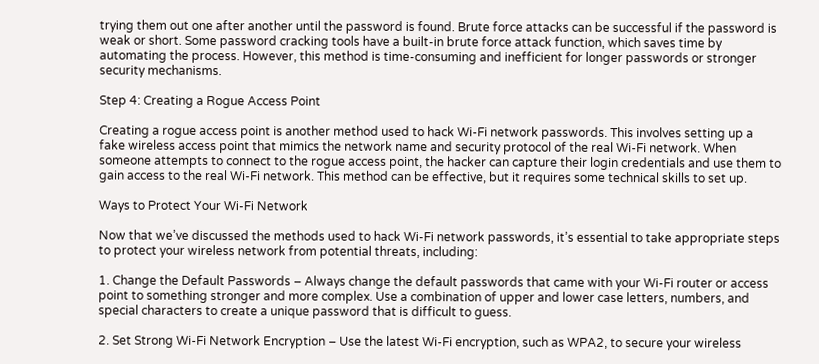trying them out one after another until the password is found. Brute force attacks can be successful if the password is weak or short. Some password cracking tools have a built-in brute force attack function, which saves time by automating the process. However, this method is time-consuming and inefficient for longer passwords or stronger security mechanisms.

Step 4: Creating a Rogue Access Point

Creating a rogue access point is another method used to hack Wi-Fi network passwords. This involves setting up a fake wireless access point that mimics the network name and security protocol of the real Wi-Fi network. When someone attempts to connect to the rogue access point, the hacker can capture their login credentials and use them to gain access to the real Wi-Fi network. This method can be effective, but it requires some technical skills to set up.

Ways to Protect Your Wi-Fi Network

Now that we’ve discussed the methods used to hack Wi-Fi network passwords, it’s essential to take appropriate steps to protect your wireless network from potential threats, including:

1. Change the Default Passwords – Always change the default passwords that came with your Wi-Fi router or access point to something stronger and more complex. Use a combination of upper and lower case letters, numbers, and special characters to create a unique password that is difficult to guess.

2. Set Strong Wi-Fi Network Encryption – Use the latest Wi-Fi encryption, such as WPA2, to secure your wireless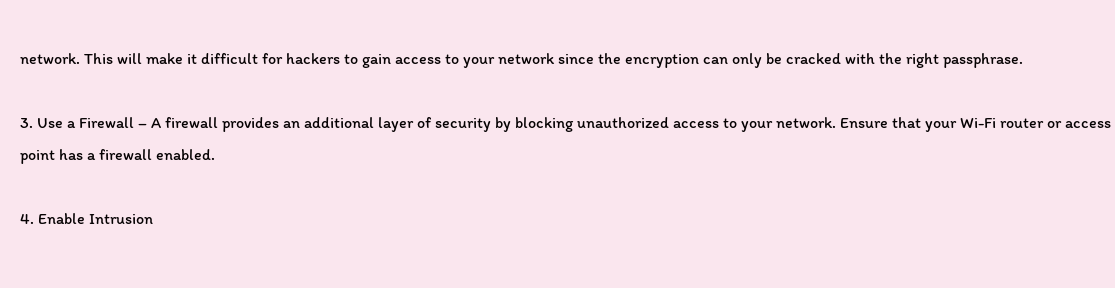network. This will make it difficult for hackers to gain access to your network since the encryption can only be cracked with the right passphrase.

3. Use a Firewall – A firewall provides an additional layer of security by blocking unauthorized access to your network. Ensure that your Wi-Fi router or access point has a firewall enabled.

4. Enable Intrusion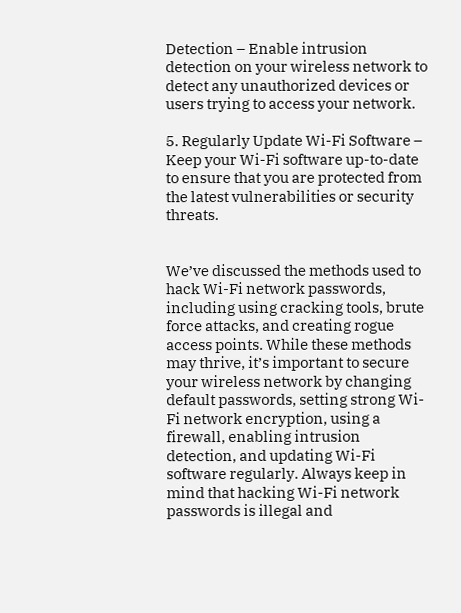Detection – Enable intrusion detection on your wireless network to detect any unauthorized devices or users trying to access your network.

5. Regularly Update Wi-Fi Software – Keep your Wi-Fi software up-to-date to ensure that you are protected from the latest vulnerabilities or security threats.


We’ve discussed the methods used to hack Wi-Fi network passwords, including using cracking tools, brute force attacks, and creating rogue access points. While these methods may thrive, it’s important to secure your wireless network by changing default passwords, setting strong Wi-Fi network encryption, using a firewall, enabling intrusion detection, and updating Wi-Fi software regularly. Always keep in mind that hacking Wi-Fi network passwords is illegal and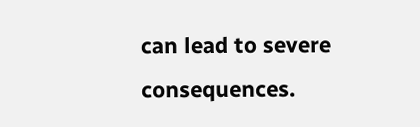can lead to severe consequences.